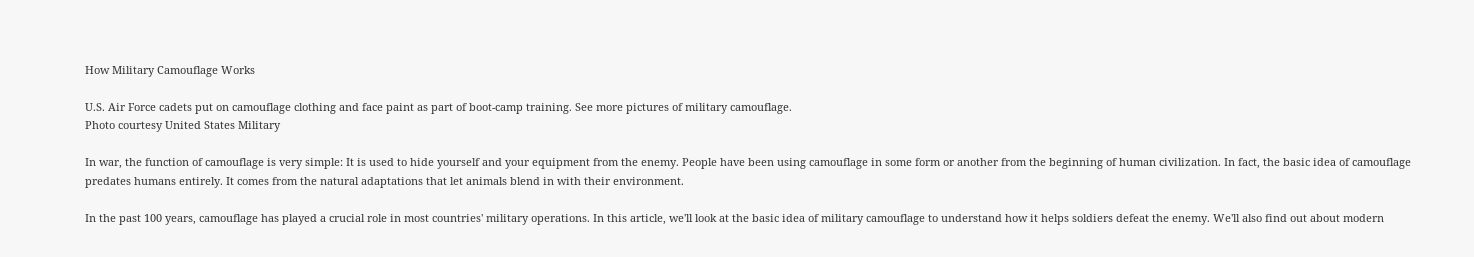How Military Camouflage Works

U.S. Air Force cadets put on camouflage clothing and face paint as part of boot-camp training. See more pictures of military camouflage.
Photo courtesy United States Military

In war, the function of camouflage is very simple: It is used to hide yourself and your equipment from the enemy. People have been using camouflage in some form or another from the beginning of human civilization. In fact, the basic idea of camouflage predates humans entirely. It comes from the natural adaptations that let animals blend in with their environment.

In the past 100 years, camouflage has played a crucial role in most countries' military operations. In this article, we'll look at the basic idea of military camouflage to understand how it helps soldiers defeat the enemy. We'll also find out about modern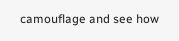camouflage and see how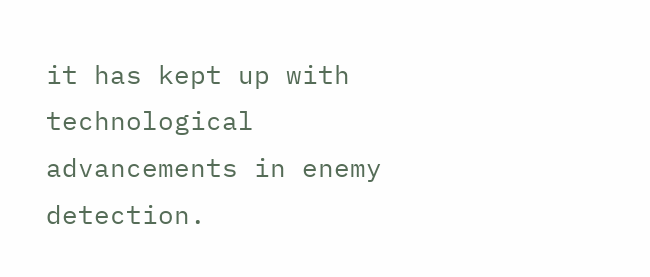it has kept up with technological advancements in enemy detection.